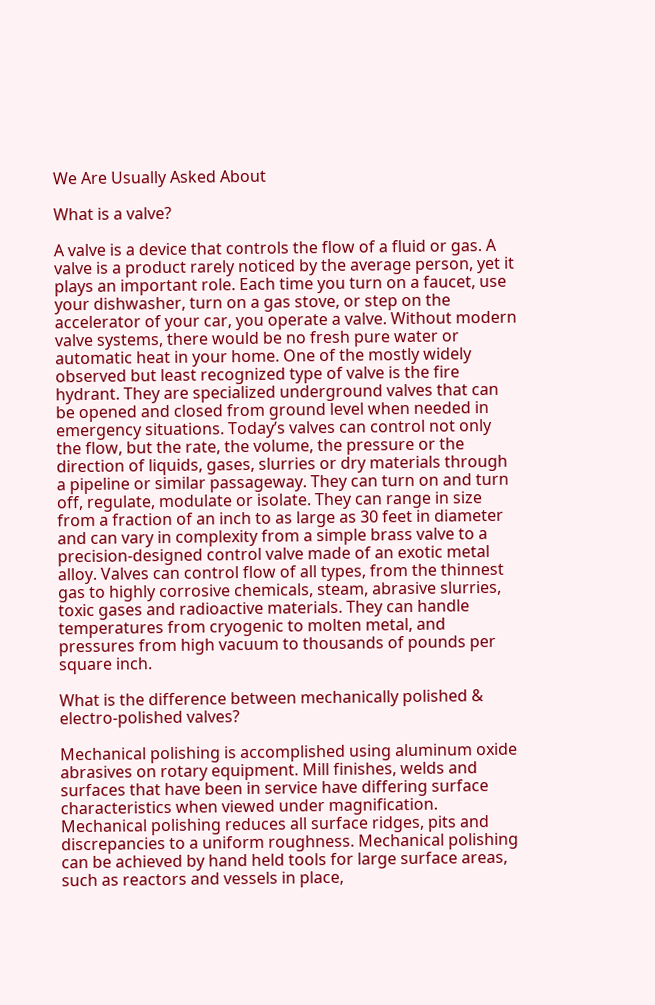We Are Usually Asked About

What is a valve?

A valve is a device that controls the flow of a fluid or gas. A valve is a product rarely noticed by the average person, yet it plays an important role. Each time you turn on a faucet, use your dishwasher, turn on a gas stove, or step on the accelerator of your car, you operate a valve. Without modern valve systems, there would be no fresh pure water or automatic heat in your home. One of the mostly widely observed but least recognized type of valve is the fire hydrant. They are specialized underground valves that can be opened and closed from ground level when needed in emergency situations. Today’s valves can control not only the flow, but the rate, the volume, the pressure or the direction of liquids, gases, slurries or dry materials through a pipeline or similar passageway. They can turn on and turn off, regulate, modulate or isolate. They can range in size from a fraction of an inch to as large as 30 feet in diameter and can vary in complexity from a simple brass valve to a precision-designed control valve made of an exotic metal alloy. Valves can control flow of all types, from the thinnest gas to highly corrosive chemicals, steam, abrasive slurries, toxic gases and radioactive materials. They can handle temperatures from cryogenic to molten metal, and pressures from high vacuum to thousands of pounds per square inch.

What is the difference between mechanically polished & electro-polished valves?

Mechanical polishing is accomplished using aluminum oxide abrasives on rotary equipment. Mill finishes, welds and surfaces that have been in service have differing surface characteristics when viewed under magnification. Mechanical polishing reduces all surface ridges, pits and discrepancies to a uniform roughness. Mechanical polishing can be achieved by hand held tools for large surface areas, such as reactors and vessels in place,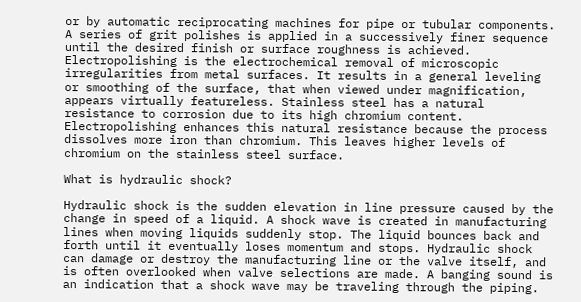or by automatic reciprocating machines for pipe or tubular components. A series of grit polishes is applied in a successively finer sequence until the desired finish or surface roughness is achieved. Electropolishing is the electrochemical removal of microscopic irregularities from metal surfaces. It results in a general leveling or smoothing of the surface, that when viewed under magnification, appears virtually featureless. Stainless steel has a natural resistance to corrosion due to its high chromium content. Electropolishing enhances this natural resistance because the process dissolves more iron than chromium. This leaves higher levels of chromium on the stainless steel surface.

What is hydraulic shock?

Hydraulic shock is the sudden elevation in line pressure caused by the change in speed of a liquid. A shock wave is created in manufacturing lines when moving liquids suddenly stop. The liquid bounces back and forth until it eventually loses momentum and stops. Hydraulic shock can damage or destroy the manufacturing line or the valve itself, and is often overlooked when valve selections are made. A banging sound is an indication that a shock wave may be traveling through the piping.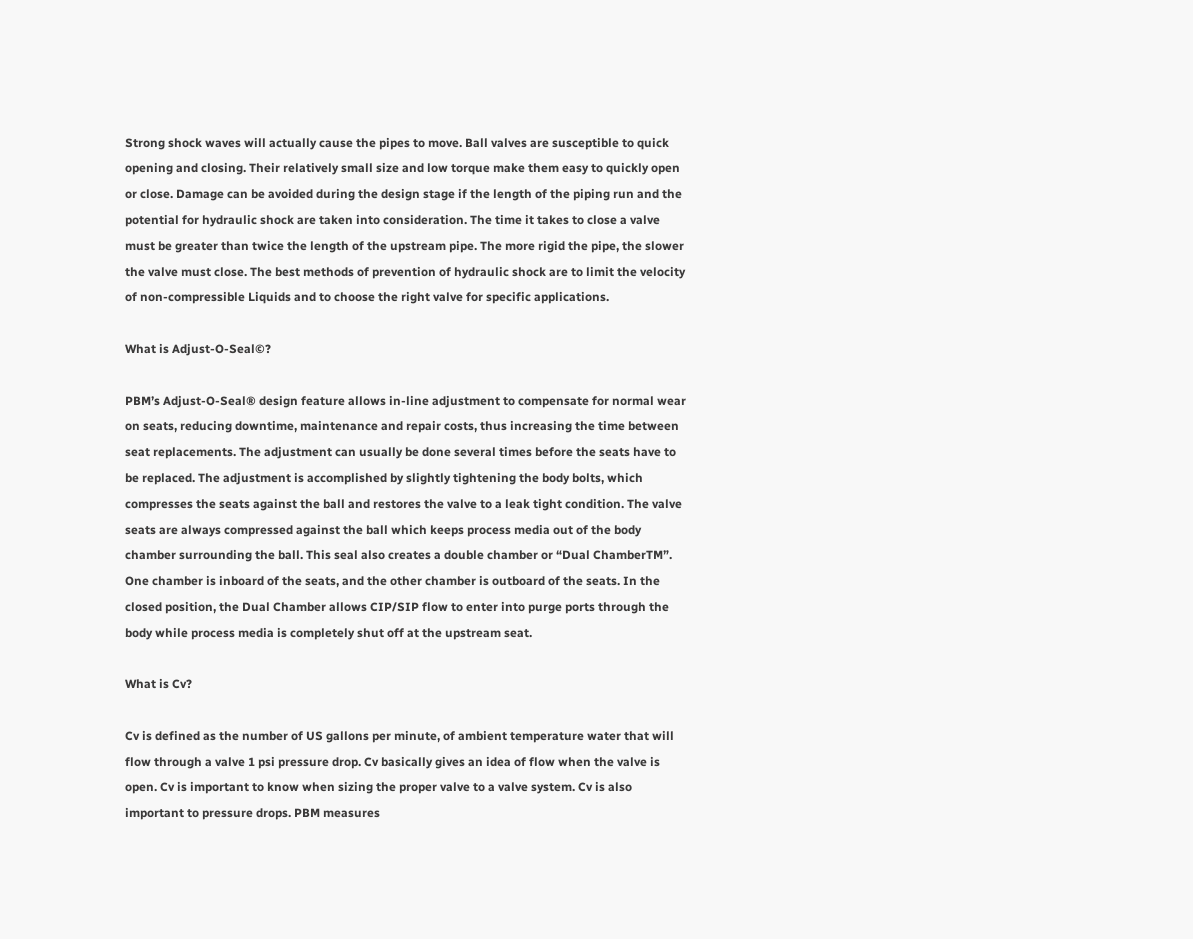Strong shock waves will actually cause the pipes to move. Ball valves are susceptible to quick opening and closing. Their relatively small size and low torque make them easy to quickly open or close. Damage can be avoided during the design stage if the length of the piping run and the potential for hydraulic shock are taken into consideration. The time it takes to close a valve must be greater than twice the length of the upstream pipe. The more rigid the pipe, the slower the valve must close. The best methods of prevention of hydraulic shock are to limit the velocity of non-compressible Liquids and to choose the right valve for specific applications.

What is Adjust-O-Seal©?

PBM’s Adjust-O-Seal® design feature allows in-line adjustment to compensate for normal wear on seats, reducing downtime, maintenance and repair costs, thus increasing the time between seat replacements. The adjustment can usually be done several times before the seats have to be replaced. The adjustment is accomplished by slightly tightening the body bolts, which compresses the seats against the ball and restores the valve to a leak tight condition. The valve seats are always compressed against the ball which keeps process media out of the body chamber surrounding the ball. This seal also creates a double chamber or “Dual ChamberTM”. One chamber is inboard of the seats, and the other chamber is outboard of the seats. In the closed position, the Dual Chamber allows CIP/SIP flow to enter into purge ports through the body while process media is completely shut off at the upstream seat.

What is Cv?

Cv is defined as the number of US gallons per minute, of ambient temperature water that will flow through a valve 1 psi pressure drop. Cv basically gives an idea of flow when the valve is open. Cv is important to know when sizing the proper valve to a valve system. Cv is also important to pressure drops. PBM measures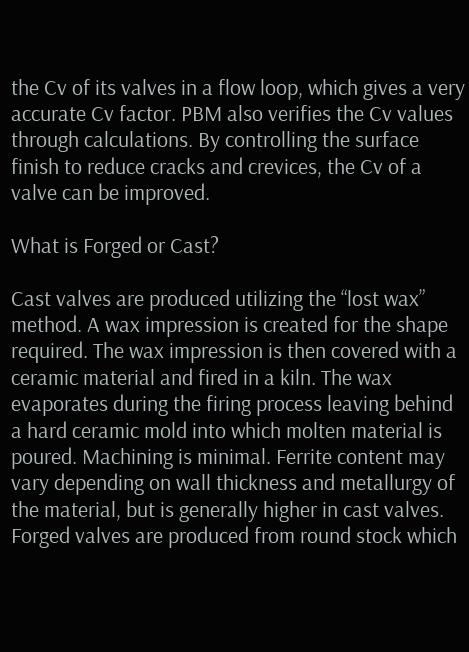the Cv of its valves in a flow loop, which gives a very accurate Cv factor. PBM also verifies the Cv values through calculations. By controlling the surface finish to reduce cracks and crevices, the Cv of a valve can be improved.

What is Forged or Cast?

Cast valves are produced utilizing the “lost wax” method. A wax impression is created for the shape required. The wax impression is then covered with a ceramic material and fired in a kiln. The wax evaporates during the firing process leaving behind a hard ceramic mold into which molten material is poured. Machining is minimal. Ferrite content may vary depending on wall thickness and metallurgy of the material, but is generally higher in cast valves. Forged valves are produced from round stock which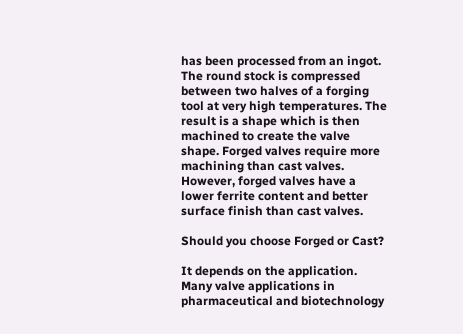has been processed from an ingot. The round stock is compressed between two halves of a forging tool at very high temperatures. The result is a shape which is then machined to create the valve shape. Forged valves require more machining than cast valves. However, forged valves have a lower ferrite content and better surface finish than cast valves.

Should you choose Forged or Cast?

It depends on the application. Many valve applications in pharmaceutical and biotechnology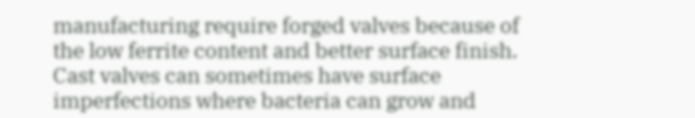manufacturing require forged valves because of the low ferrite content and better surface finish. Cast valves can sometimes have surface imperfections where bacteria can grow and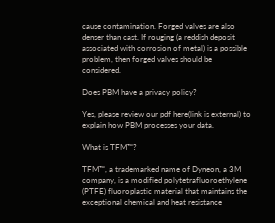cause contamination. Forged valves are also denser than cast. If rouging (a reddish deposit associated with corrosion of metal) is a possible problem, then forged valves should be considered.

Does PBM have a privacy policy?

Yes, please review our pdf here(link is external) to explain how PBM processes your data.

What is TFM™?

TFM™, a trademarked name of Dyneon, a 3M company, is a modified polytetrafluoroethylene (PTFE) fluoroplastic material that maintains the exceptional chemical and heat resistance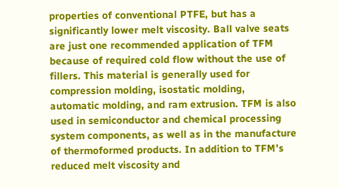properties of conventional PTFE, but has a significantly lower melt viscosity. Ball valve seats are just one recommended application of TFM because of required cold flow without the use of fillers. This material is generally used for compression molding, isostatic molding, automatic molding, and ram extrusion. TFM is also used in semiconductor and chemical processing system components, as well as in the manufacture of thermoformed products. In addition to TFM’s reduced melt viscosity and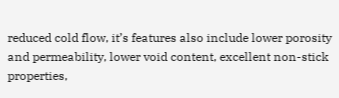reduced cold flow, it’s features also include lower porosity and permeability, lower void content, excellent non-stick properties,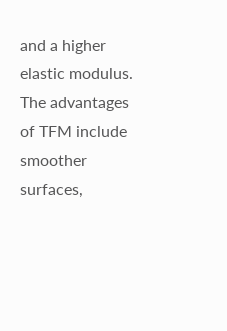and a higher elastic modulus. The advantages of TFM include smoother surfaces,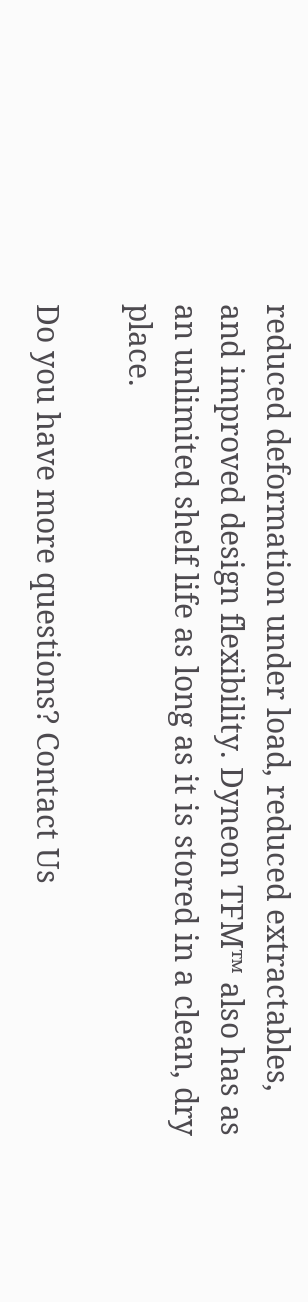reduced deformation under load, reduced extractables, and improved design flexibility. Dyneon TFM™ also has as an unlimited shelf life as long as it is stored in a clean, dry place.

Do you have more questions? Contact Us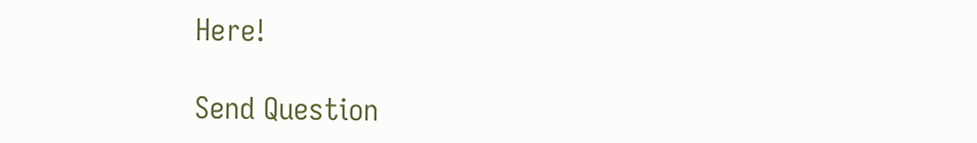Here!

Send Question